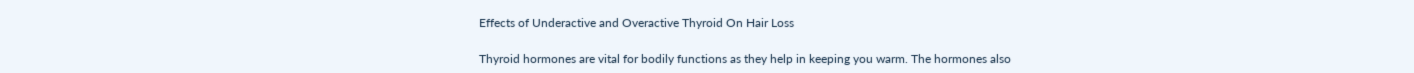Effects of Underactive and Overactive Thyroid On Hair Loss

Thyroid hormones are vital for bodily functions as they help in keeping you warm. The hormones also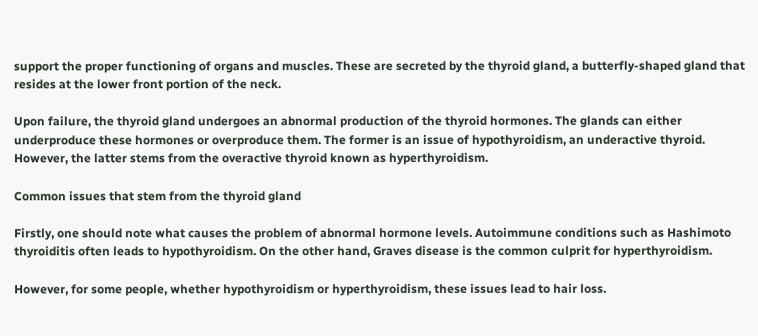support the proper functioning of organs and muscles. These are secreted by the thyroid gland, a butterfly-shaped gland that resides at the lower front portion of the neck.

Upon failure, the thyroid gland undergoes an abnormal production of the thyroid hormones. The glands can either underproduce these hormones or overproduce them. The former is an issue of hypothyroidism, an underactive thyroid. However, the latter stems from the overactive thyroid known as hyperthyroidism.

Common issues that stem from the thyroid gland

Firstly, one should note what causes the problem of abnormal hormone levels. Autoimmune conditions such as Hashimoto thyroiditis often leads to hypothyroidism. On the other hand, Graves disease is the common culprit for hyperthyroidism.

However, for some people, whether hypothyroidism or hyperthyroidism, these issues lead to hair loss.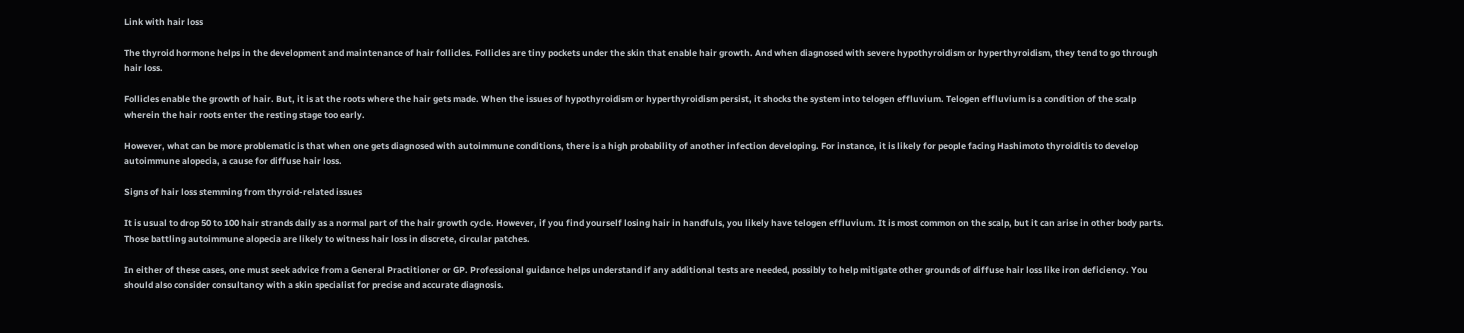Link with hair loss

The thyroid hormone helps in the development and maintenance of hair follicles. Follicles are tiny pockets under the skin that enable hair growth. And when diagnosed with severe hypothyroidism or hyperthyroidism, they tend to go through hair loss.

Follicles enable the growth of hair. But, it is at the roots where the hair gets made. When the issues of hypothyroidism or hyperthyroidism persist, it shocks the system into telogen effluvium. Telogen effluvium is a condition of the scalp wherein the hair roots enter the resting stage too early.

However, what can be more problematic is that when one gets diagnosed with autoimmune conditions, there is a high probability of another infection developing. For instance, it is likely for people facing Hashimoto thyroiditis to develop autoimmune alopecia, a cause for diffuse hair loss.

Signs of hair loss stemming from thyroid-related issues

It is usual to drop 50 to 100 hair strands daily as a normal part of the hair growth cycle. However, if you find yourself losing hair in handfuls, you likely have telogen effluvium. It is most common on the scalp, but it can arise in other body parts. Those battling autoimmune alopecia are likely to witness hair loss in discrete, circular patches.

In either of these cases, one must seek advice from a General Practitioner or GP. Professional guidance helps understand if any additional tests are needed, possibly to help mitigate other grounds of diffuse hair loss like iron deficiency. You should also consider consultancy with a skin specialist for precise and accurate diagnosis.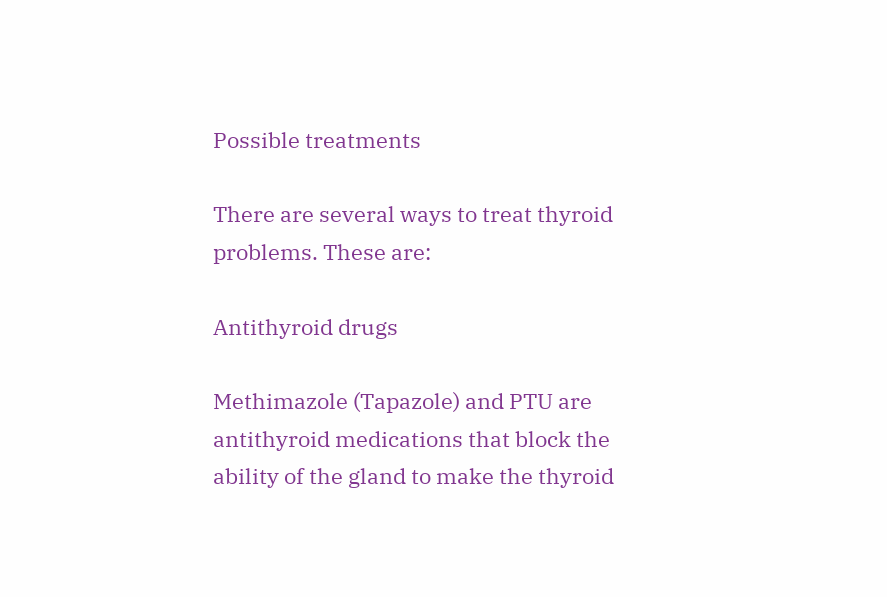Possible treatments

There are several ways to treat thyroid problems. These are:

Antithyroid drugs

Methimazole (Tapazole) and PTU are antithyroid medications that block the ability of the gland to make the thyroid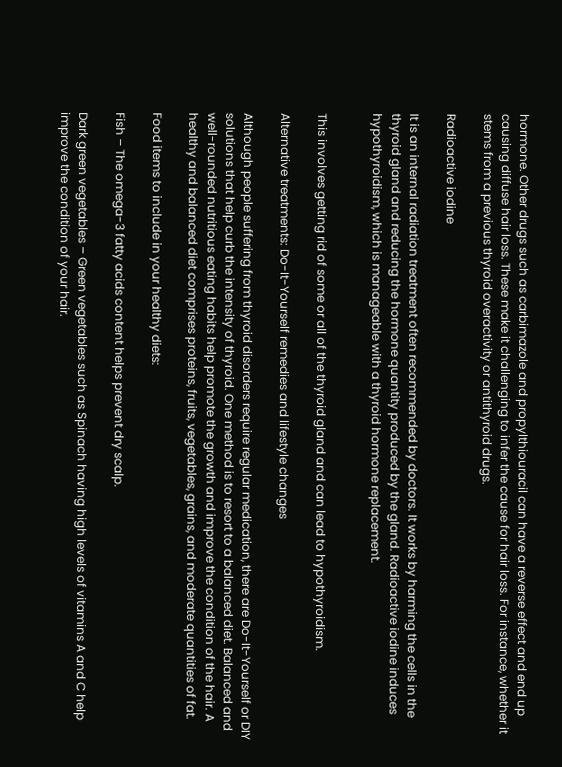hormone. Other drugs such as carbimazole and propylthiouracil can have a reverse effect and end up causing diffuse hair loss. These make it challenging to infer the cause for hair loss. For instance, whether it stems from a previous thyroid overactivity or antithyroid drugs.

Radioactive iodine

It is an internal radiation treatment often recommended by doctors. It works by harming the cells in the thyroid gland and reducing the hormone quantity produced by the gland. Radioactive iodine induces hypothyroidism, which is manageable with a thyroid hormone replacement.


This involves getting rid of some or all of the thyroid gland and can lead to hypothyroidism.

Alternative treatments: Do-It-Yourself remedies and lifestyle changes

Although people suffering from thyroid disorders require regular medication, there are Do-It-Yourself or DIY solutions that help curb the intensity of thyroid. One method is to resort to a balanced diet. Balanced and well-rounded nutritious eating habits help promote the growth and improve the condition of the hair. A healthy and balanced diet comprises proteins, fruits, vegetables, grains, and moderate quantities of fat.

Food items to include in your healthy diets:

Fish – The omega-3 fatty acids content helps prevent dry scalp.

Dark green vegetables – Green vegetables such as Spinach having high levels of vitamins A and C help improve the condition of your hair.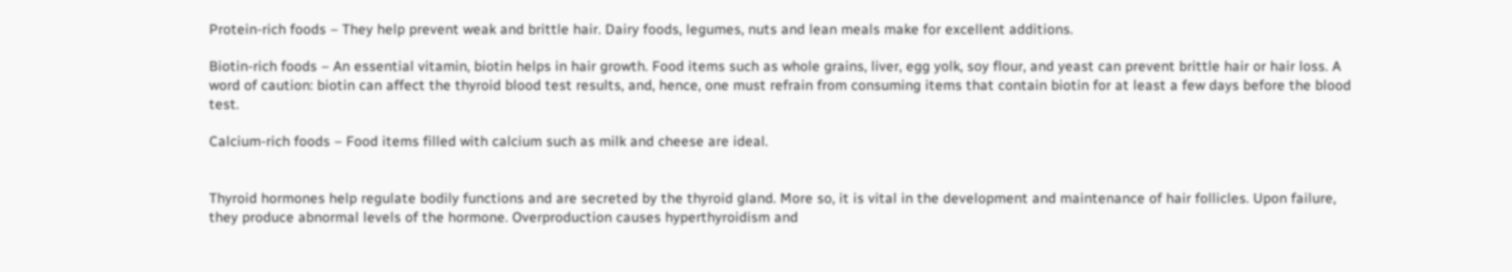Protein-rich foods – They help prevent weak and brittle hair. Dairy foods, legumes, nuts and lean meals make for excellent additions.

Biotin-rich foods – An essential vitamin, biotin helps in hair growth. Food items such as whole grains, liver, egg yolk, soy flour, and yeast can prevent brittle hair or hair loss. A word of caution: biotin can affect the thyroid blood test results, and, hence, one must refrain from consuming items that contain biotin for at least a few days before the blood test.

Calcium-rich foods – Food items filled with calcium such as milk and cheese are ideal.


Thyroid hormones help regulate bodily functions and are secreted by the thyroid gland. More so, it is vital in the development and maintenance of hair follicles. Upon failure, they produce abnormal levels of the hormone. Overproduction causes hyperthyroidism and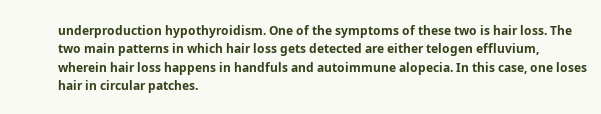underproduction hypothyroidism. One of the symptoms of these two is hair loss. The two main patterns in which hair loss gets detected are either telogen effluvium, wherein hair loss happens in handfuls and autoimmune alopecia. In this case, one loses hair in circular patches.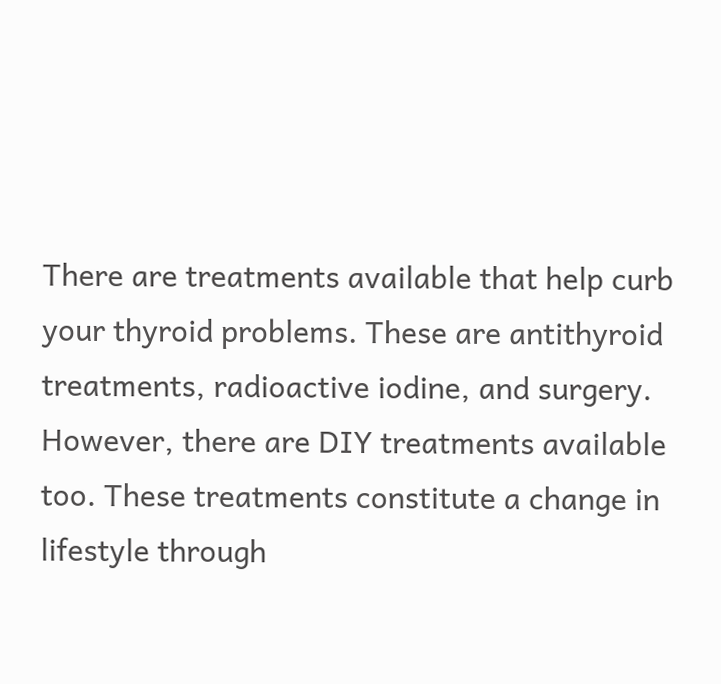There are treatments available that help curb your thyroid problems. These are antithyroid treatments, radioactive iodine, and surgery. However, there are DIY treatments available too. These treatments constitute a change in lifestyle through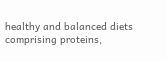healthy and balanced diets comprising proteins,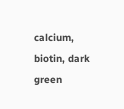calcium, biotin, dark green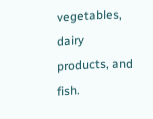vegetables, dairy products, and fish.